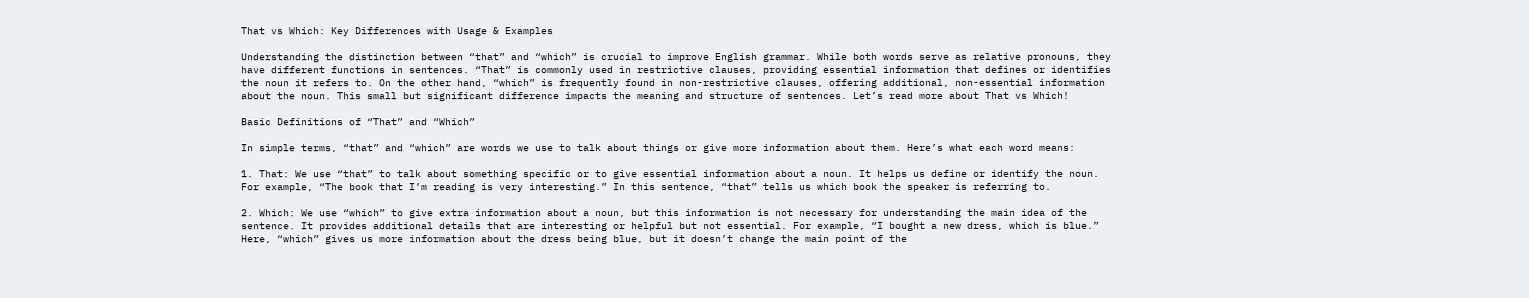That vs Which: Key Differences with Usage & Examples

Understanding the distinction between “that” and “which” is crucial to improve English grammar. While both words serve as relative pronouns, they have different functions in sentences. “That” is commonly used in restrictive clauses, providing essential information that defines or identifies the noun it refers to. On the other hand, “which” is frequently found in non-restrictive clauses, offering additional, non-essential information about the noun. This small but significant difference impacts the meaning and structure of sentences. Let’s read more about That vs Which!

Basic Definitions of “That” and “Which”

In simple terms, “that” and “which” are words we use to talk about things or give more information about them. Here’s what each word means:

1. That: We use “that” to talk about something specific or to give essential information about a noun. It helps us define or identify the noun. For example, “The book that I’m reading is very interesting.” In this sentence, “that” tells us which book the speaker is referring to.

2. Which: We use “which” to give extra information about a noun, but this information is not necessary for understanding the main idea of the sentence. It provides additional details that are interesting or helpful but not essential. For example, “I bought a new dress, which is blue.” Here, “which” gives us more information about the dress being blue, but it doesn’t change the main point of the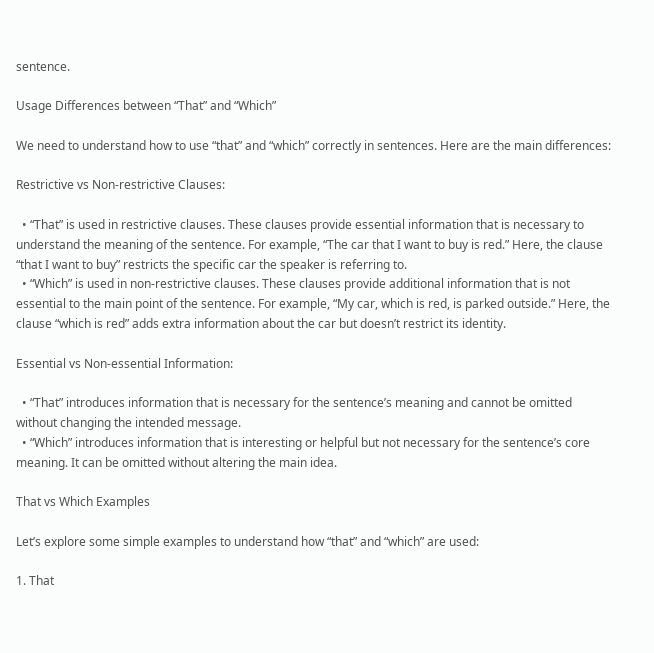sentence.

Usage Differences between “That” and “Which”

We need to understand how to use “that” and “which” correctly in sentences. Here are the main differences:

Restrictive vs Non-restrictive Clauses:

  • “That” is used in restrictive clauses. These clauses provide essential information that is necessary to understand the meaning of the sentence. For example, “The car that I want to buy is red.” Here, the clause “that I want to buy” restricts the specific car the speaker is referring to.
  • “Which” is used in non-restrictive clauses. These clauses provide additional information that is not essential to the main point of the sentence. For example, “My car, which is red, is parked outside.” Here, the clause “which is red” adds extra information about the car but doesn’t restrict its identity.

Essential vs Non-essential Information:

  • “That” introduces information that is necessary for the sentence’s meaning and cannot be omitted without changing the intended message.
  • “Which” introduces information that is interesting or helpful but not necessary for the sentence’s core meaning. It can be omitted without altering the main idea.

That vs Which Examples

Let’s explore some simple examples to understand how “that” and “which” are used:

1. That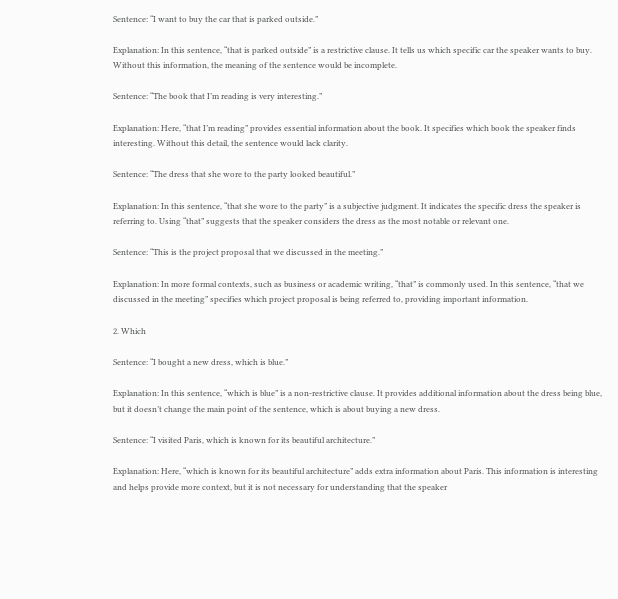Sentence: “I want to buy the car that is parked outside.”

Explanation: In this sentence, “that is parked outside” is a restrictive clause. It tells us which specific car the speaker wants to buy. Without this information, the meaning of the sentence would be incomplete.

Sentence: “The book that I’m reading is very interesting.”

Explanation: Here, “that I’m reading” provides essential information about the book. It specifies which book the speaker finds interesting. Without this detail, the sentence would lack clarity.

Sentence: “The dress that she wore to the party looked beautiful.”

Explanation: In this sentence, “that she wore to the party” is a subjective judgment. It indicates the specific dress the speaker is referring to. Using “that” suggests that the speaker considers the dress as the most notable or relevant one.

Sentence: “This is the project proposal that we discussed in the meeting.”

Explanation: In more formal contexts, such as business or academic writing, “that” is commonly used. In this sentence, “that we discussed in the meeting” specifies which project proposal is being referred to, providing important information.

2. Which

Sentence: “I bought a new dress, which is blue.”

Explanation: In this sentence, “which is blue” is a non-restrictive clause. It provides additional information about the dress being blue, but it doesn’t change the main point of the sentence, which is about buying a new dress.

Sentence: “I visited Paris, which is known for its beautiful architecture.”

Explanation: Here, “which is known for its beautiful architecture” adds extra information about Paris. This information is interesting and helps provide more context, but it is not necessary for understanding that the speaker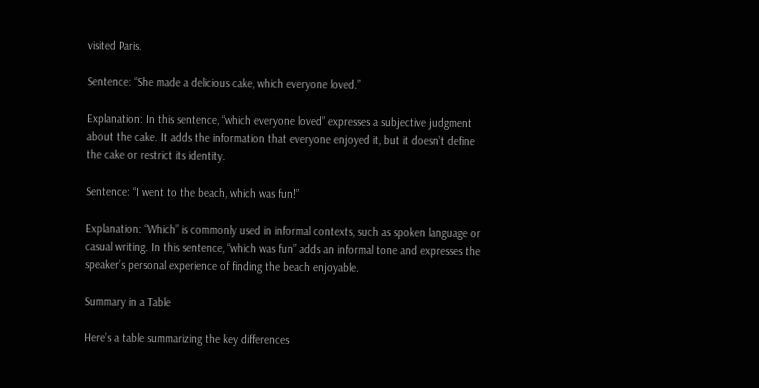visited Paris.

Sentence: “She made a delicious cake, which everyone loved.”

Explanation: In this sentence, “which everyone loved” expresses a subjective judgment about the cake. It adds the information that everyone enjoyed it, but it doesn’t define the cake or restrict its identity.

Sentence: “I went to the beach, which was fun!”

Explanation: “Which” is commonly used in informal contexts, such as spoken language or casual writing. In this sentence, “which was fun” adds an informal tone and expresses the speaker’s personal experience of finding the beach enjoyable.

Summary in a Table

Here’s a table summarizing the key differences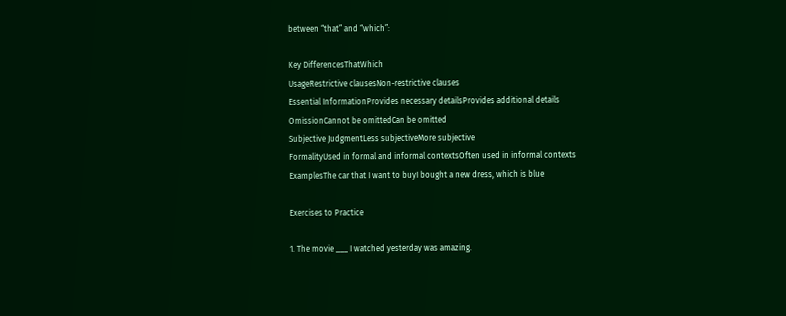between “that” and “which”:

Key DifferencesThatWhich
UsageRestrictive clausesNon-restrictive clauses
Essential InformationProvides necessary detailsProvides additional details
OmissionCannot be omittedCan be omitted
Subjective JudgmentLess subjectiveMore subjective
FormalityUsed in formal and informal contextsOften used in informal contexts
ExamplesThe car that I want to buyI bought a new dress, which is blue

Exercises to Practice

1. The movie ___ I watched yesterday was amazing.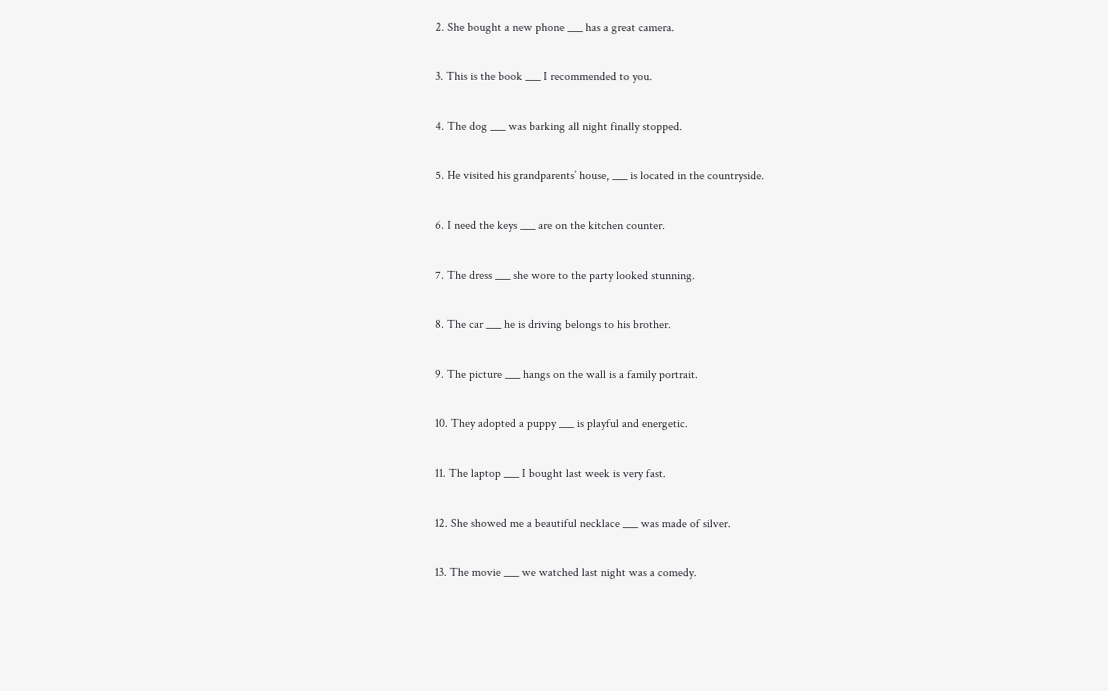2. She bought a new phone ___ has a great camera.

3. This is the book ___ I recommended to you.

4. The dog ___ was barking all night finally stopped.

5. He visited his grandparents’ house, ___ is located in the countryside.

6. I need the keys ___ are on the kitchen counter.

7. The dress ___ she wore to the party looked stunning.

8. The car ___ he is driving belongs to his brother.

9. The picture ___ hangs on the wall is a family portrait.

10. They adopted a puppy ___ is playful and energetic.

11. The laptop ___ I bought last week is very fast.

12. She showed me a beautiful necklace ___ was made of silver.

13. The movie ___ we watched last night was a comedy.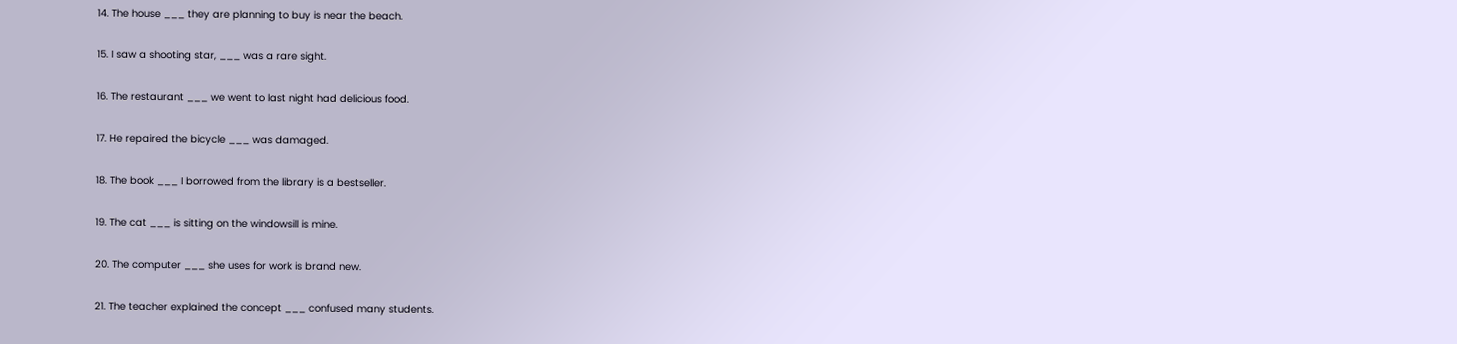14. The house ___ they are planning to buy is near the beach.

15. I saw a shooting star, ___ was a rare sight.

16. The restaurant ___ we went to last night had delicious food.

17. He repaired the bicycle ___ was damaged.

18. The book ___ I borrowed from the library is a bestseller.

19. The cat ___ is sitting on the windowsill is mine.

20. The computer ___ she uses for work is brand new.

21. The teacher explained the concept ___ confused many students.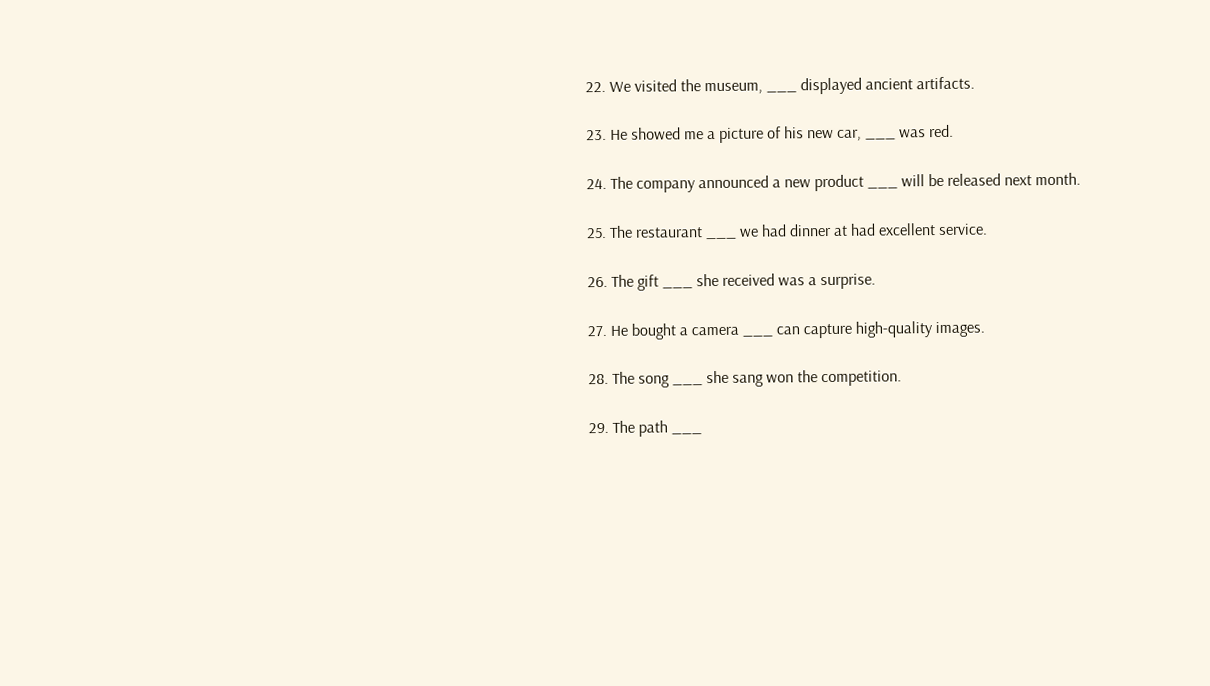22. We visited the museum, ___ displayed ancient artifacts.

23. He showed me a picture of his new car, ___ was red.

24. The company announced a new product ___ will be released next month.

25. The restaurant ___ we had dinner at had excellent service.

26. The gift ___ she received was a surprise.

27. He bought a camera ___ can capture high-quality images.

28. The song ___ she sang won the competition.

29. The path ___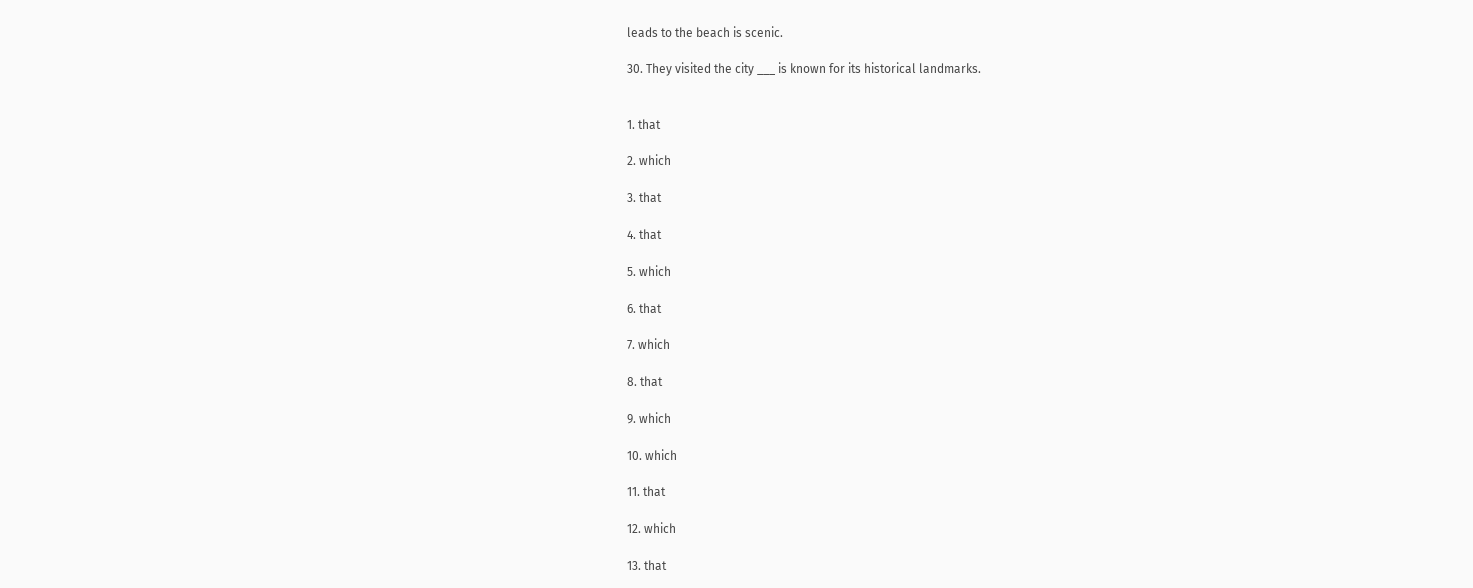leads to the beach is scenic.

30. They visited the city ___ is known for its historical landmarks.


1. that

2. which

3. that

4. that

5. which

6. that

7. which

8. that

9. which

10. which

11. that

12. which

13. that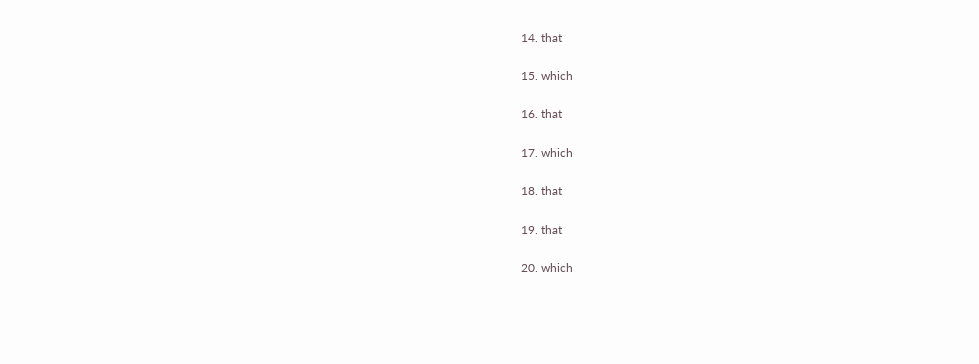14. that

15. which

16. that

17. which

18. that

19. that

20. which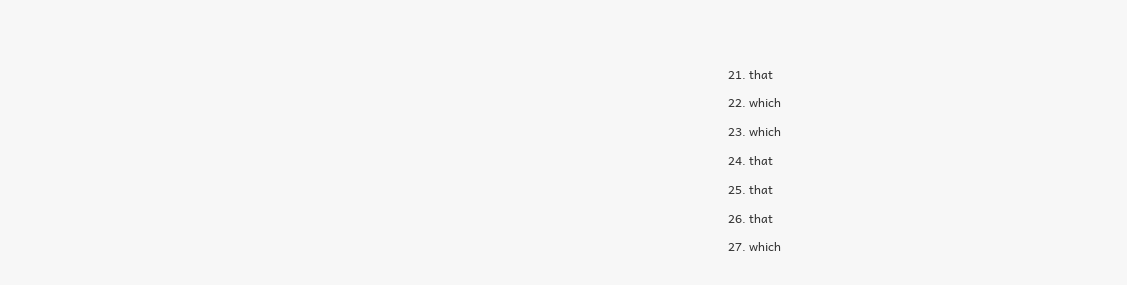21. that

22. which

23. which

24. that

25. that

26. that

27. which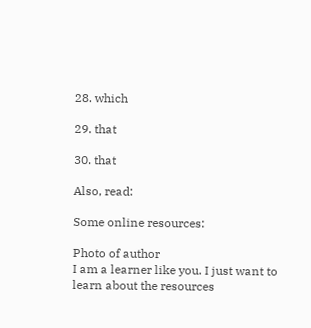28. which

29. that

30. that

Also, read:

Some online resources:

Photo of author
I am a learner like you. I just want to learn about the resources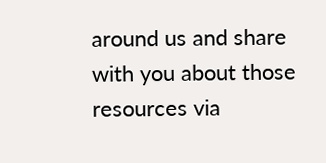around us and share with you about those resources via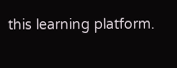this learning platform.